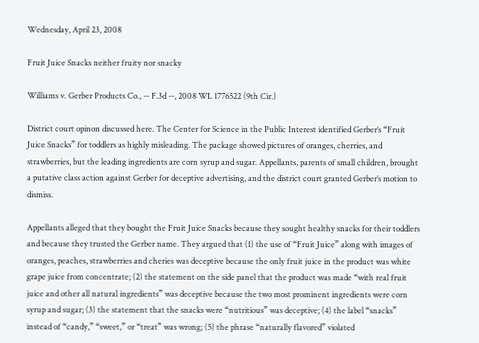Wednesday, April 23, 2008

Fruit Juice Snacks neither fruity nor snacky

Williams v. Gerber Products Co., -- F.3d --, 2008 WL 1776522 (9th Cir.)

District court opinon discussed here. The Center for Science in the Public Interest identified Gerber’s “Fruit Juice Snacks” for toddlers as highly misleading. The package showed pictures of oranges, cherries, and strawberries, but the leading ingredients are corn syrup and sugar. Appellants, parents of small children, brought a putative class action against Gerber for deceptive advertising, and the district court granted Gerber’s motion to dismiss.

Appellants alleged that they bought the Fruit Juice Snacks because they sought healthy snacks for their toddlers and because they trusted the Gerber name. They argued that (1) the use of “Fruit Juice” along with images of oranges, peaches, strawberries and cheries was deceptive because the only fruit juice in the product was white grape juice from concentrate; (2) the statement on the side panel that the product was made “with real fruit juice and other all natural ingredients” was deceptive because the two most prominent ingredients were corn syrup and sugar; (3) the statement that the snacks were “nutritious” was deceptive; (4) the label “snacks” instead of “candy,” “sweet,” or “treat” was wrong; (5) the phrase “naturally flavored” violated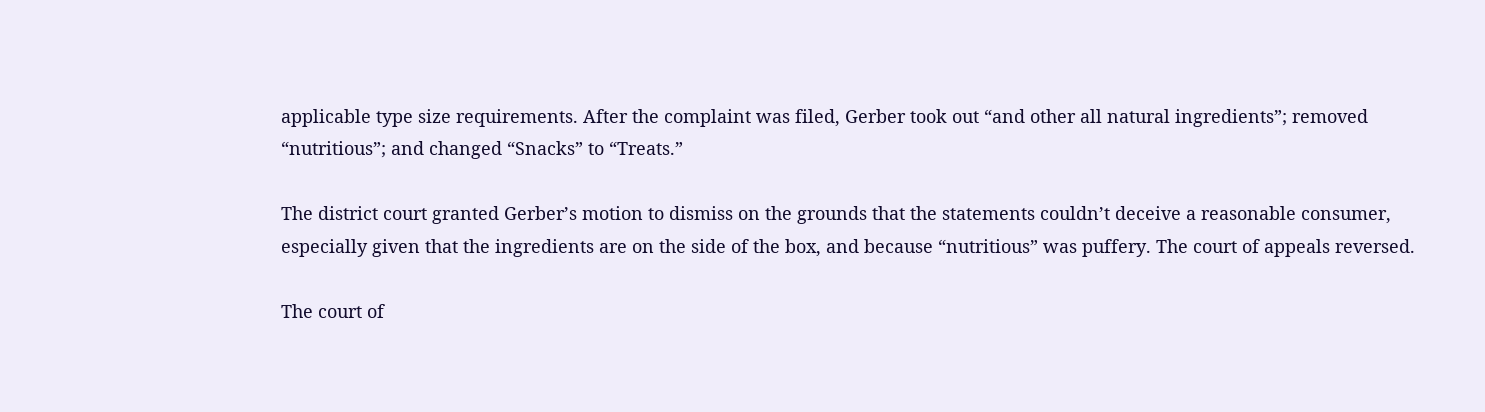applicable type size requirements. After the complaint was filed, Gerber took out “and other all natural ingredients”; removed “nutritious”; and changed “Snacks” to “Treats.”

The district court granted Gerber’s motion to dismiss on the grounds that the statements couldn’t deceive a reasonable consumer, especially given that the ingredients are on the side of the box, and because “nutritious” was puffery. The court of appeals reversed.

The court of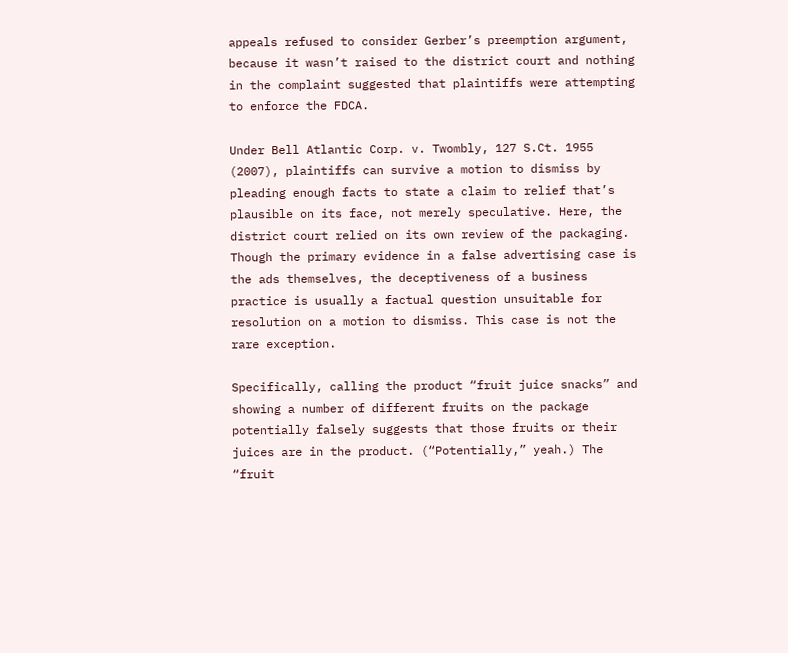appeals refused to consider Gerber’s preemption argument, because it wasn’t raised to the district court and nothing in the complaint suggested that plaintiffs were attempting to enforce the FDCA.

Under Bell Atlantic Corp. v. Twombly, 127 S.Ct. 1955 (2007), plaintiffs can survive a motion to dismiss by pleading enough facts to state a claim to relief that’s plausible on its face, not merely speculative. Here, the district court relied on its own review of the packaging. Though the primary evidence in a false advertising case is the ads themselves, the deceptiveness of a business practice is usually a factual question unsuitable for resolution on a motion to dismiss. This case is not the rare exception.

Specifically, calling the product “fruit juice snacks” and showing a number of different fruits on the package potentially falsely suggests that those fruits or their juices are in the product. (“Potentially,” yeah.) The “fruit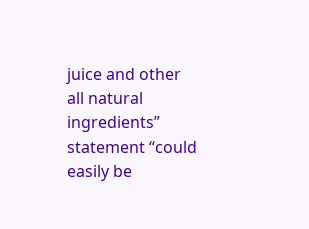juice and other all natural ingredients” statement “could easily be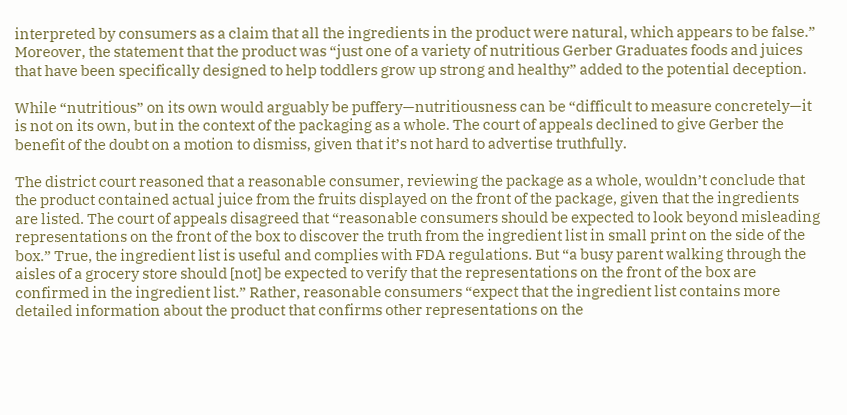interpreted by consumers as a claim that all the ingredients in the product were natural, which appears to be false.” Moreover, the statement that the product was “just one of a variety of nutritious Gerber Graduates foods and juices that have been specifically designed to help toddlers grow up strong and healthy” added to the potential deception.

While “nutritious” on its own would arguably be puffery—nutritiousness can be “difficult to measure concretely—it is not on its own, but in the context of the packaging as a whole. The court of appeals declined to give Gerber the benefit of the doubt on a motion to dismiss, given that it’s not hard to advertise truthfully.

The district court reasoned that a reasonable consumer, reviewing the package as a whole, wouldn’t conclude that the product contained actual juice from the fruits displayed on the front of the package, given that the ingredients are listed. The court of appeals disagreed that “reasonable consumers should be expected to look beyond misleading representations on the front of the box to discover the truth from the ingredient list in small print on the side of the box.” True, the ingredient list is useful and complies with FDA regulations. But “a busy parent walking through the aisles of a grocery store should [not] be expected to verify that the representations on the front of the box are confirmed in the ingredient list.” Rather, reasonable consumers “expect that the ingredient list contains more detailed information about the product that confirms other representations on the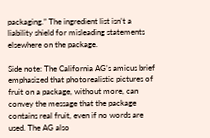packaging.” The ingredient list isn’t a liability shield for misleading statements elsewhere on the package.

Side note: The California AG’s amicus brief emphasized that photorealistic pictures of fruit on a package, without more, can convey the message that the package contains real fruit, even if no words are used. The AG also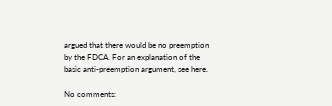argued that there would be no preemption by the FDCA. For an explanation of the basic anti-preemption argument, see here.

No comments: